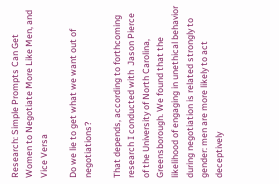Research: Simple Prompts Can Get Women to Negotiate More Like Men, and Vice Versa

Do we lie to get what we want out of negotiations?

That depends, according to forthcoming research I conducted with  Jason Pierce of the University of North Carolina, Greensborough. We found that the likelihood of engaging in unethical behavior during negotiation is related strongly to gender: men are more likely to act deceptively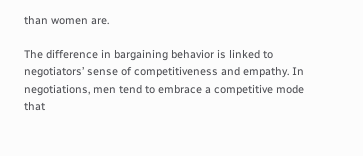than women are.

The difference in bargaining behavior is linked to negotiators’ sense of competitiveness and empathy. In negotiations, men tend to embrace a competitive mode that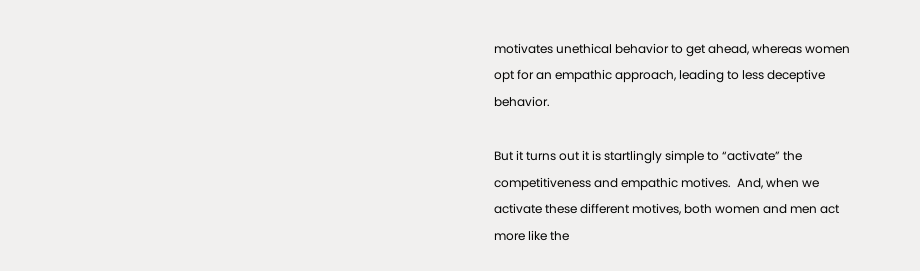motivates unethical behavior to get ahead, whereas women opt for an empathic approach, leading to less deceptive behavior.

But it turns out it is startlingly simple to “activate” the competitiveness and empathic motives.  And, when we activate these different motives, both women and men act more like the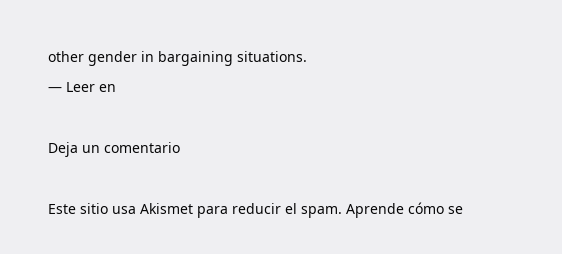other gender in bargaining situations.
— Leer en

Deja un comentario

Este sitio usa Akismet para reducir el spam. Aprende cómo se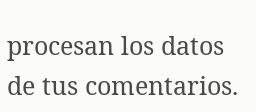procesan los datos de tus comentarios.